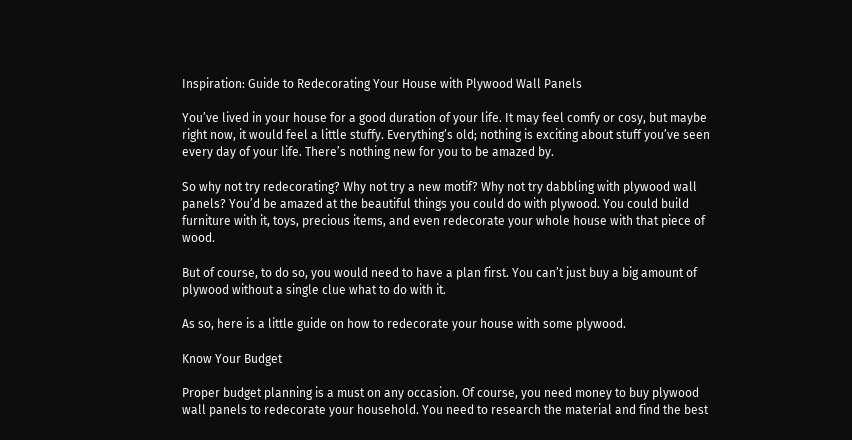Inspiration: Guide to Redecorating Your House with Plywood Wall Panels

You’ve lived in your house for a good duration of your life. It may feel comfy or cosy, but maybe right now, it would feel a little stuffy. Everything’s old; nothing is exciting about stuff you’ve seen every day of your life. There’s nothing new for you to be amazed by.

So why not try redecorating? Why not try a new motif? Why not try dabbling with plywood wall panels? You’d be amazed at the beautiful things you could do with plywood. You could build furniture with it, toys, precious items, and even redecorate your whole house with that piece of wood.

But of course, to do so, you would need to have a plan first. You can’t just buy a big amount of plywood without a single clue what to do with it.

As so, here is a little guide on how to redecorate your house with some plywood.

Know Your Budget

Proper budget planning is a must on any occasion. Of course, you need money to buy plywood wall panels to redecorate your household. You need to research the material and find the best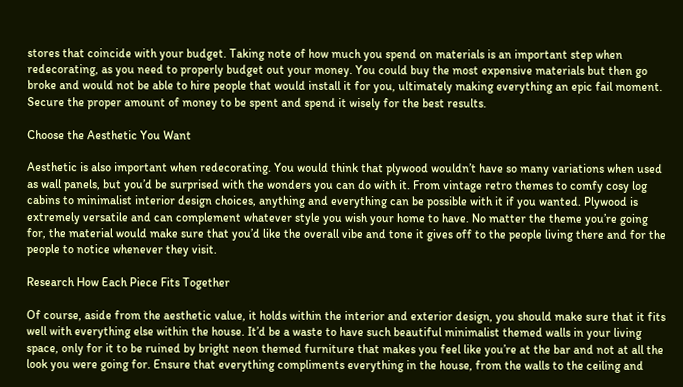stores that coincide with your budget. Taking note of how much you spend on materials is an important step when redecorating, as you need to properly budget out your money. You could buy the most expensive materials but then go broke and would not be able to hire people that would install it for you, ultimately making everything an epic fail moment. Secure the proper amount of money to be spent and spend it wisely for the best results.

Choose the Aesthetic You Want

Aesthetic is also important when redecorating. You would think that plywood wouldn’t have so many variations when used as wall panels, but you’d be surprised with the wonders you can do with it. From vintage retro themes to comfy cosy log cabins to minimalist interior design choices, anything and everything can be possible with it if you wanted. Plywood is extremely versatile and can complement whatever style you wish your home to have. No matter the theme you’re going for, the material would make sure that you’d like the overall vibe and tone it gives off to the people living there and for the people to notice whenever they visit.

Research How Each Piece Fits Together

Of course, aside from the aesthetic value, it holds within the interior and exterior design, you should make sure that it fits well with everything else within the house. It’d be a waste to have such beautiful minimalist themed walls in your living space, only for it to be ruined by bright neon themed furniture that makes you feel like you’re at the bar and not at all the look you were going for. Ensure that everything compliments everything in the house, from the walls to the ceiling and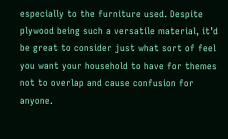especially to the furniture used. Despite plywood being such a versatile material, it’d be great to consider just what sort of feel you want your household to have for themes not to overlap and cause confusion for anyone.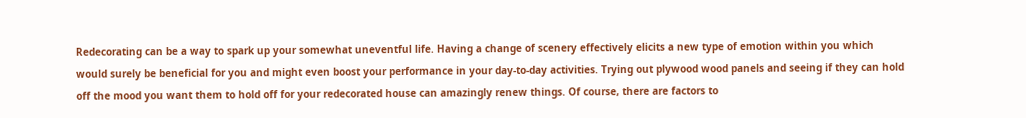Redecorating can be a way to spark up your somewhat uneventful life. Having a change of scenery effectively elicits a new type of emotion within you which would surely be beneficial for you and might even boost your performance in your day-to-day activities. Trying out plywood wood panels and seeing if they can hold off the mood you want them to hold off for your redecorated house can amazingly renew things. Of course, there are factors to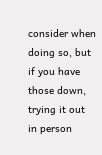consider when doing so, but if you have those down, trying it out in person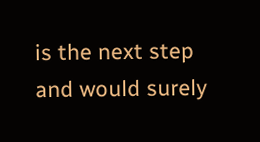is the next step and would surely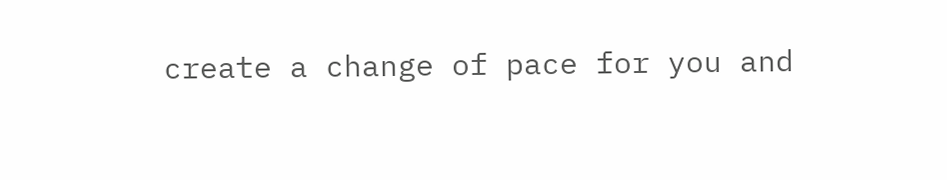create a change of pace for you and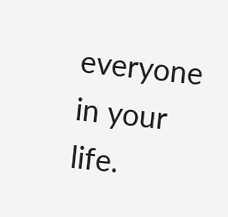everyone in your life.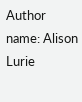Author name: Alison Lurie